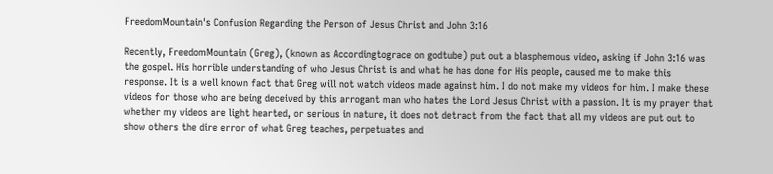FreedomMountain's Confusion Regarding the Person of Jesus Christ and John 3:16

Recently, FreedomMountain (Greg), (known as Accordingtograce on godtube) put out a blasphemous video, asking if John 3:16 was the gospel. His horrible understanding of who Jesus Christ is and what he has done for His people, caused me to make this response. It is a well known fact that Greg will not watch videos made against him. I do not make my videos for him. I make these videos for those who are being deceived by this arrogant man who hates the Lord Jesus Christ with a passion. It is my prayer that whether my videos are light hearted, or serious in nature, it does not detract from the fact that all my videos are put out to show others the dire error of what Greg teaches, perpetuates and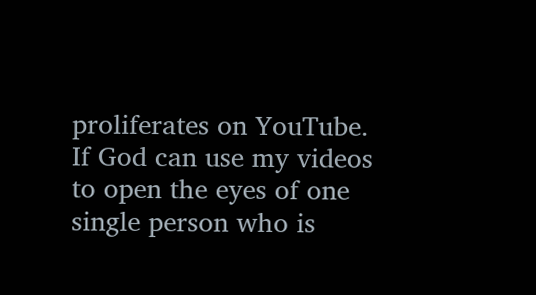proliferates on YouTube. If God can use my videos to open the eyes of one single person who is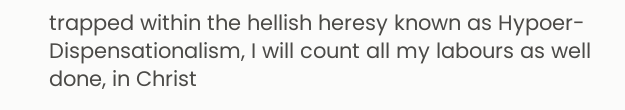trapped within the hellish heresy known as Hypoer-Dispensationalism, I will count all my labours as well done, in Christ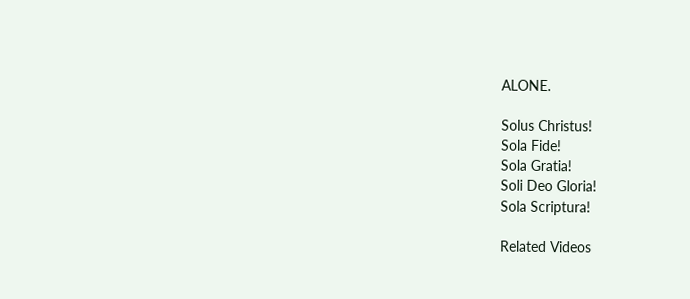ALONE.

Solus Christus!
Sola Fide!
Sola Gratia!
Soli Deo Gloria!
Sola Scriptura!

Related Videos